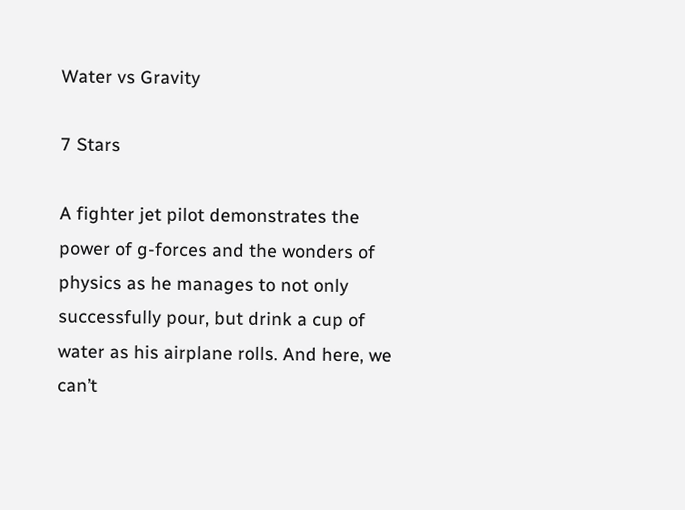Water vs Gravity

7 Stars

A fighter jet pilot demonstrates the power of g-forces and the wonders of physics as he manages to not only successfully pour, but drink a cup of water as his airplane rolls. And here, we can’t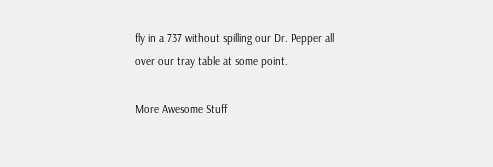fly in a 737 without spilling our Dr. Pepper all over our tray table at some point.

More Awesome Stuff